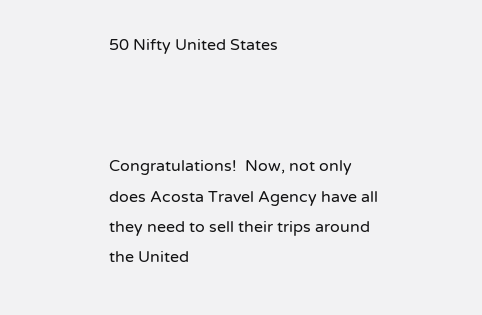50 Nifty United States



Congratulations!  Now, not only does Acosta Travel Agency have all they need to sell their trips around the United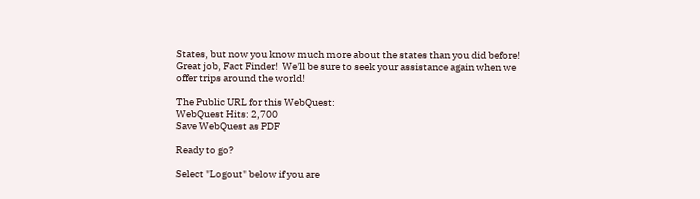States, but now you know much more about the states than you did before!  Great job, Fact Finder!  We'll be sure to seek your assistance again when we offer trips around the world!

The Public URL for this WebQuest:
WebQuest Hits: 2,700
Save WebQuest as PDF

Ready to go?

Select "Logout" below if you are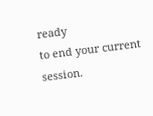ready
to end your current session.